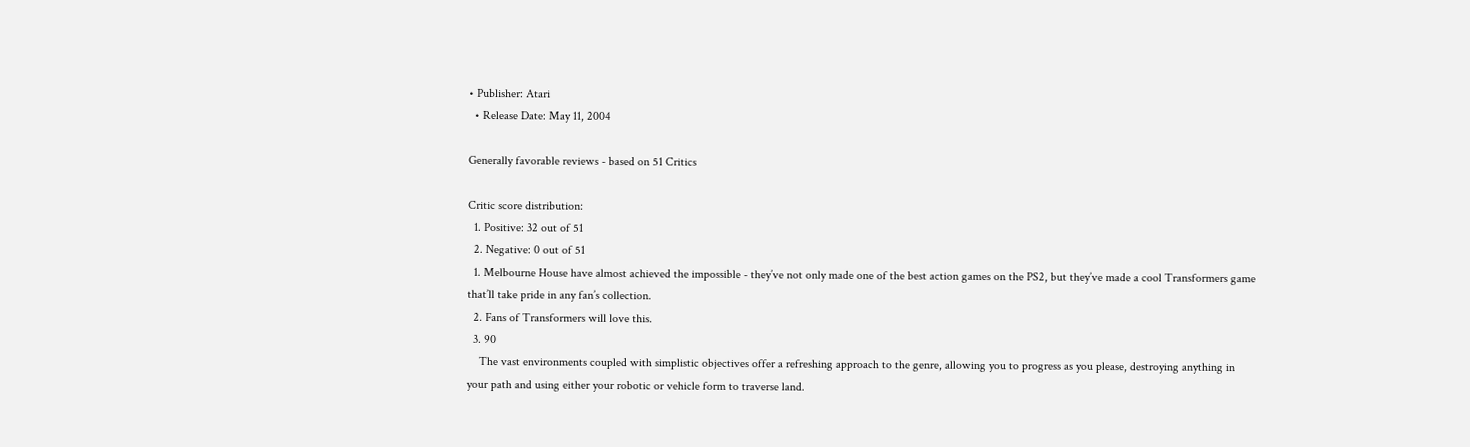• Publisher: Atari
  • Release Date: May 11, 2004

Generally favorable reviews - based on 51 Critics

Critic score distribution:
  1. Positive: 32 out of 51
  2. Negative: 0 out of 51
  1. Melbourne House have almost achieved the impossible - they’ve not only made one of the best action games on the PS2, but they’ve made a cool Transformers game that’ll take pride in any fan’s collection.
  2. Fans of Transformers will love this.
  3. 90
    The vast environments coupled with simplistic objectives offer a refreshing approach to the genre, allowing you to progress as you please, destroying anything in your path and using either your robotic or vehicle form to traverse land.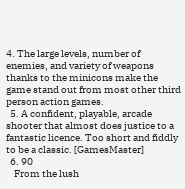4. The large levels, number of enemies, and variety of weapons thanks to the minicons make the game stand out from most other third person action games.
  5. A confident, playable, arcade shooter that almost does justice to a fantastic licence. Too short and fiddly to be a classic. [GamesMaster]
  6. 90
    From the lush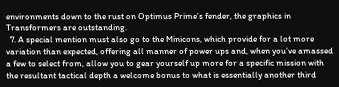environments down to the rust on Optimus Prime’s fender, the graphics in Transformers are outstanding.
  7. A special mention must also go to the Minicons, which provide for a lot more variation than expected, offering all manner of power ups and, when you’ve amassed a few to select from, allow you to gear yourself up more for a specific mission with the resultant tactical depth a welcome bonus to what is essentially another third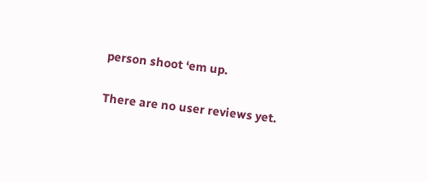person shoot ‘em up.

There are no user reviews yet.